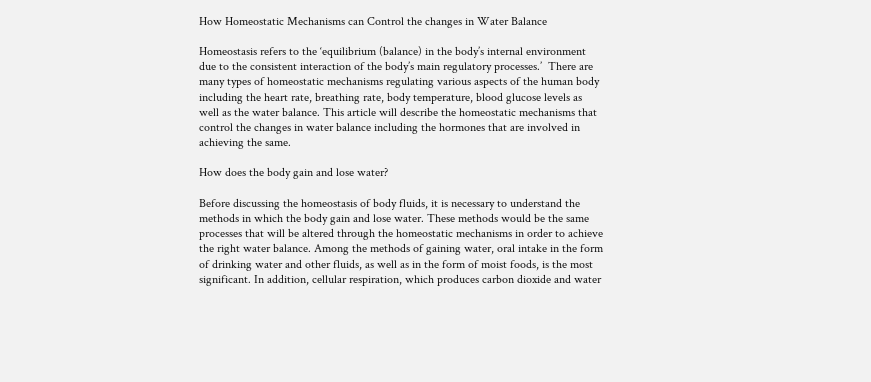How Homeostatic Mechanisms can Control the changes in Water Balance

Homeostasis refers to the ‘equilibrium (balance) in the body’s internal environment due to the consistent interaction of the body’s main regulatory processes.’  There are many types of homeostatic mechanisms regulating various aspects of the human body including the heart rate, breathing rate, body temperature, blood glucose levels as well as the water balance. This article will describe the homeostatic mechanisms that control the changes in water balance including the hormones that are involved in achieving the same.

How does the body gain and lose water?

Before discussing the homeostasis of body fluids, it is necessary to understand the methods in which the body gain and lose water. These methods would be the same processes that will be altered through the homeostatic mechanisms in order to achieve the right water balance. Among the methods of gaining water, oral intake in the form of drinking water and other fluids, as well as in the form of moist foods, is the most significant. In addition, cellular respiration, which produces carbon dioxide and water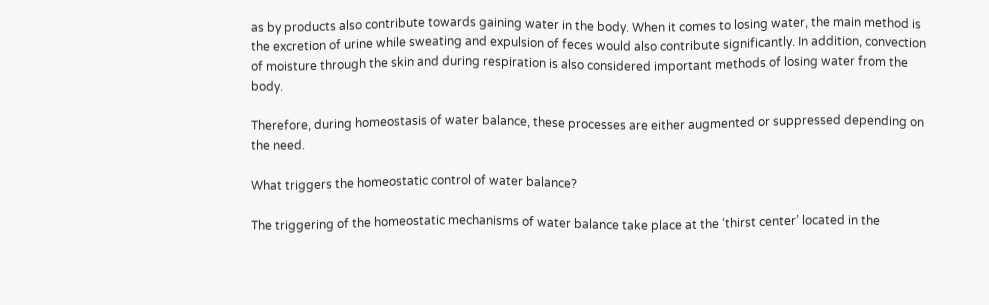as by products also contribute towards gaining water in the body. When it comes to losing water, the main method is the excretion of urine while sweating and expulsion of feces would also contribute significantly. In addition, convection of moisture through the skin and during respiration is also considered important methods of losing water from the body.

Therefore, during homeostasis of water balance, these processes are either augmented or suppressed depending on the need.

What triggers the homeostatic control of water balance?

The triggering of the homeostatic mechanisms of water balance take place at the ‘thirst center’ located in the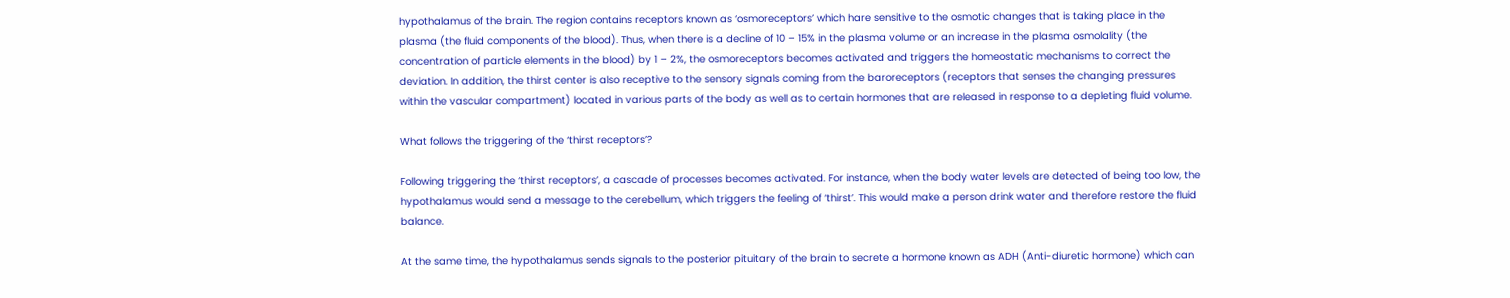hypothalamus of the brain. The region contains receptors known as ‘osmoreceptors’ which hare sensitive to the osmotic changes that is taking place in the plasma (the fluid components of the blood). Thus, when there is a decline of 10 – 15% in the plasma volume or an increase in the plasma osmolality (the concentration of particle elements in the blood) by 1 – 2%, the osmoreceptors becomes activated and triggers the homeostatic mechanisms to correct the deviation. In addition, the thirst center is also receptive to the sensory signals coming from the baroreceptors (receptors that senses the changing pressures within the vascular compartment) located in various parts of the body as well as to certain hormones that are released in response to a depleting fluid volume.

What follows the triggering of the ‘thirst receptors’?

Following triggering the ‘thirst receptors’, a cascade of processes becomes activated. For instance, when the body water levels are detected of being too low, the hypothalamus would send a message to the cerebellum, which triggers the feeling of ‘thirst’. This would make a person drink water and therefore restore the fluid balance.

At the same time, the hypothalamus sends signals to the posterior pituitary of the brain to secrete a hormone known as ADH (Anti-diuretic hormone) which can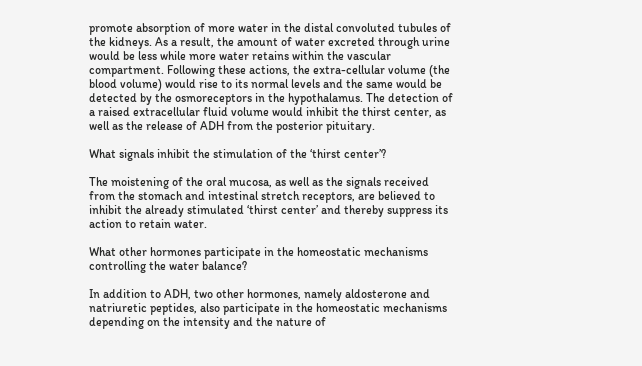promote absorption of more water in the distal convoluted tubules of the kidneys. As a result, the amount of water excreted through urine would be less while more water retains within the vascular compartment. Following these actions, the extra-cellular volume (the blood volume) would rise to its normal levels and the same would be detected by the osmoreceptors in the hypothalamus. The detection of a raised extracellular fluid volume would inhibit the thirst center, as well as the release of ADH from the posterior pituitary.

What signals inhibit the stimulation of the ‘thirst center’?

The moistening of the oral mucosa, as well as the signals received from the stomach and intestinal stretch receptors, are believed to inhibit the already stimulated ‘thirst center’ and thereby suppress its action to retain water.

What other hormones participate in the homeostatic mechanisms controlling the water balance?

In addition to ADH, two other hormones, namely aldosterone and natriuretic peptides, also participate in the homeostatic mechanisms depending on the intensity and the nature of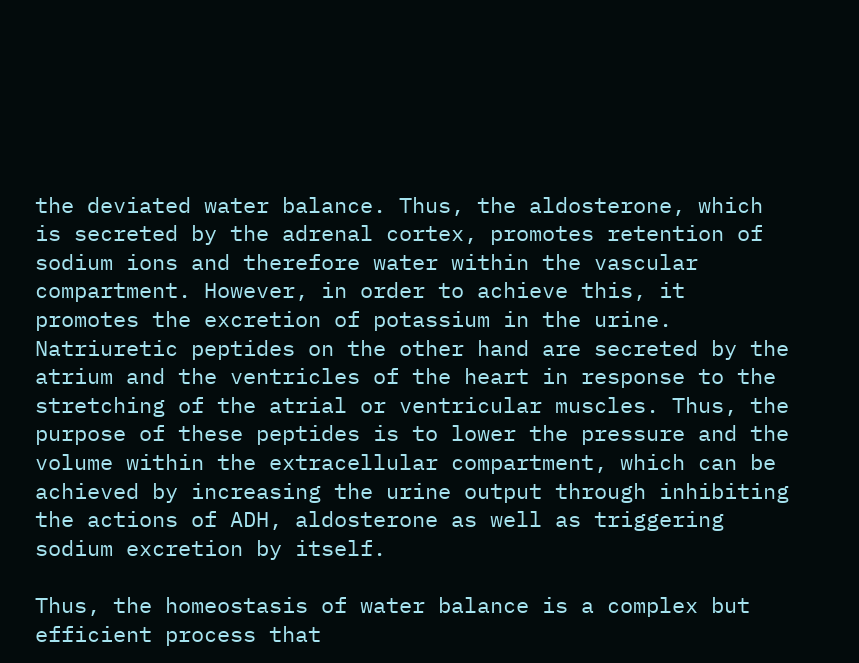the deviated water balance. Thus, the aldosterone, which is secreted by the adrenal cortex, promotes retention of sodium ions and therefore water within the vascular compartment. However, in order to achieve this, it promotes the excretion of potassium in the urine. Natriuretic peptides on the other hand are secreted by the atrium and the ventricles of the heart in response to the stretching of the atrial or ventricular muscles. Thus, the purpose of these peptides is to lower the pressure and the volume within the extracellular compartment, which can be achieved by increasing the urine output through inhibiting the actions of ADH, aldosterone as well as triggering sodium excretion by itself.

Thus, the homeostasis of water balance is a complex but efficient process that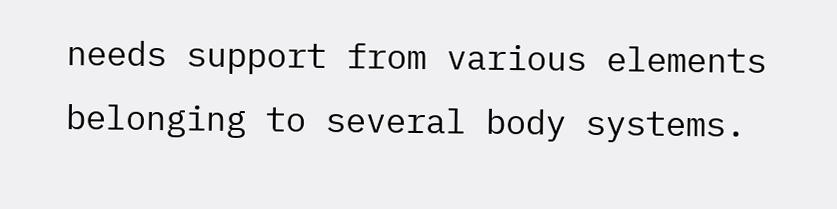needs support from various elements belonging to several body systems.